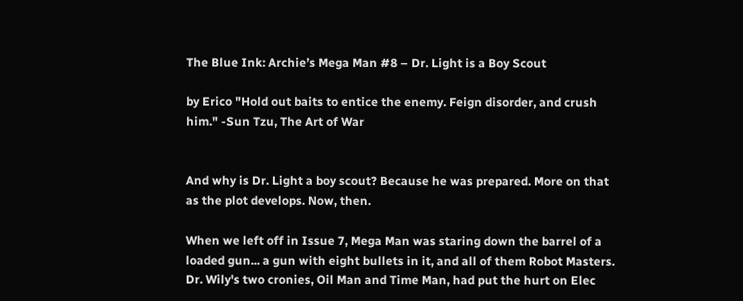The Blue Ink: Archie’s Mega Man #8 – Dr. Light is a Boy Scout

by Erico "Hold out baits to entice the enemy. Feign disorder, and crush him." -Sun Tzu, The Art of War


And why is Dr. Light a boy scout? Because he was prepared. More on that as the plot develops. Now, then.

When we left off in Issue 7, Mega Man was staring down the barrel of a loaded gun... a gun with eight bullets in it, and all of them Robot Masters. Dr. Wily's two cronies, Oil Man and Time Man, had put the hurt on Elec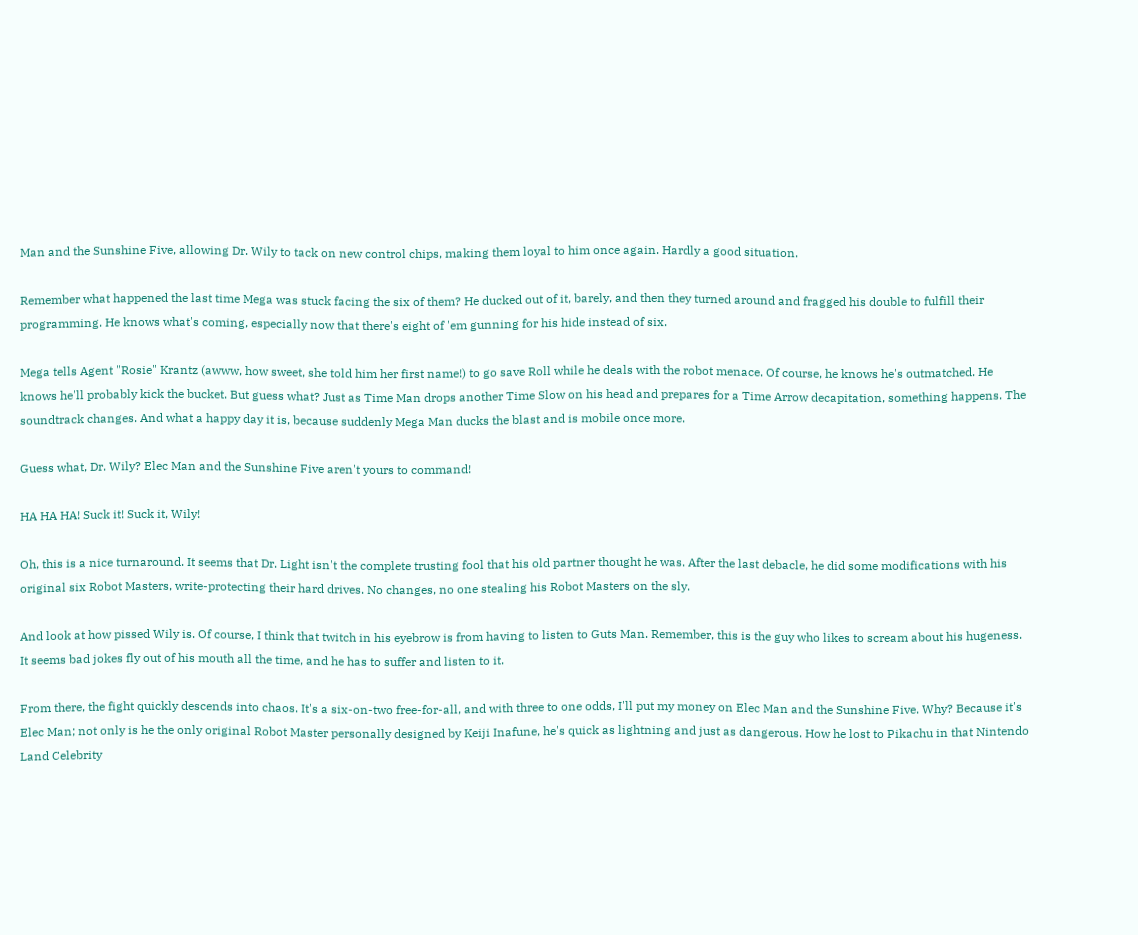Man and the Sunshine Five, allowing Dr. Wily to tack on new control chips, making them loyal to him once again. Hardly a good situation.

Remember what happened the last time Mega was stuck facing the six of them? He ducked out of it, barely, and then they turned around and fragged his double to fulfill their programming. He knows what's coming, especially now that there's eight of 'em gunning for his hide instead of six.

Mega tells Agent "Rosie" Krantz (awww, how sweet, she told him her first name!) to go save Roll while he deals with the robot menace. Of course, he knows he's outmatched. He knows he'll probably kick the bucket. But guess what? Just as Time Man drops another Time Slow on his head and prepares for a Time Arrow decapitation, something happens. The soundtrack changes. And what a happy day it is, because suddenly Mega Man ducks the blast and is mobile once more.

Guess what, Dr. Wily? Elec Man and the Sunshine Five aren't yours to command!

HA HA HA! Suck it! Suck it, Wily!

Oh, this is a nice turnaround. It seems that Dr. Light isn't the complete trusting fool that his old partner thought he was. After the last debacle, he did some modifications with his original six Robot Masters, write-protecting their hard drives. No changes, no one stealing his Robot Masters on the sly.

And look at how pissed Wily is. Of course, I think that twitch in his eyebrow is from having to listen to Guts Man. Remember, this is the guy who likes to scream about his hugeness. It seems bad jokes fly out of his mouth all the time, and he has to suffer and listen to it.

From there, the fight quickly descends into chaos. It's a six-on-two free-for-all, and with three to one odds, I'll put my money on Elec Man and the Sunshine Five. Why? Because it's Elec Man; not only is he the only original Robot Master personally designed by Keiji Inafune, he's quick as lightning and just as dangerous. How he lost to Pikachu in that Nintendo Land Celebrity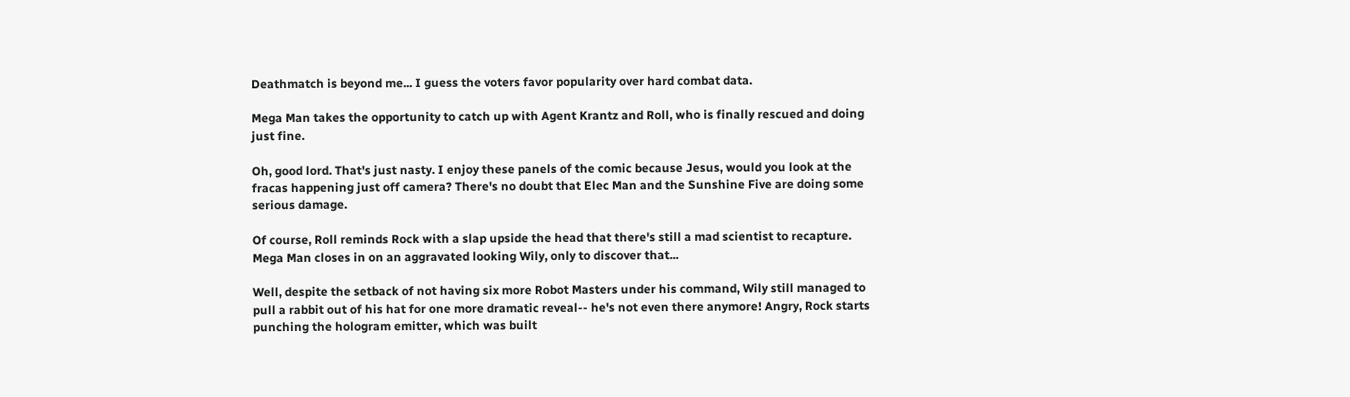Deathmatch is beyond me... I guess the voters favor popularity over hard combat data.

Mega Man takes the opportunity to catch up with Agent Krantz and Roll, who is finally rescued and doing just fine.

Oh, good lord. That's just nasty. I enjoy these panels of the comic because Jesus, would you look at the fracas happening just off camera? There's no doubt that Elec Man and the Sunshine Five are doing some serious damage.

Of course, Roll reminds Rock with a slap upside the head that there's still a mad scientist to recapture. Mega Man closes in on an aggravated looking Wily, only to discover that...

Well, despite the setback of not having six more Robot Masters under his command, Wily still managed to pull a rabbit out of his hat for one more dramatic reveal-- he's not even there anymore! Angry, Rock starts punching the hologram emitter, which was built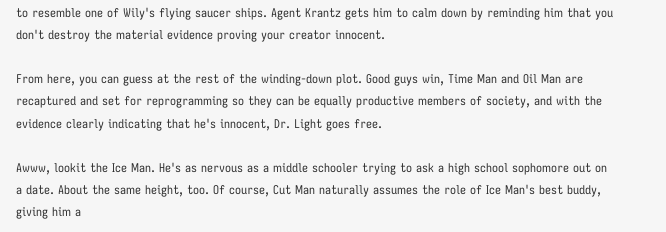to resemble one of Wily's flying saucer ships. Agent Krantz gets him to calm down by reminding him that you don't destroy the material evidence proving your creator innocent.

From here, you can guess at the rest of the winding-down plot. Good guys win, Time Man and Oil Man are recaptured and set for reprogramming so they can be equally productive members of society, and with the evidence clearly indicating that he's innocent, Dr. Light goes free.

Awww, lookit the Ice Man. He's as nervous as a middle schooler trying to ask a high school sophomore out on a date. About the same height, too. Of course, Cut Man naturally assumes the role of Ice Man's best buddy, giving him a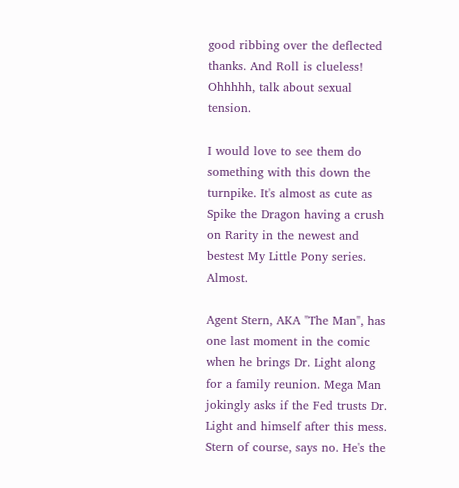good ribbing over the deflected thanks. And Roll is clueless! Ohhhhh, talk about sexual tension.

I would love to see them do something with this down the turnpike. It's almost as cute as Spike the Dragon having a crush on Rarity in the newest and bestest My Little Pony series. Almost.

Agent Stern, AKA "The Man", has one last moment in the comic when he brings Dr. Light along for a family reunion. Mega Man jokingly asks if the Fed trusts Dr. Light and himself after this mess. Stern of course, says no. He's the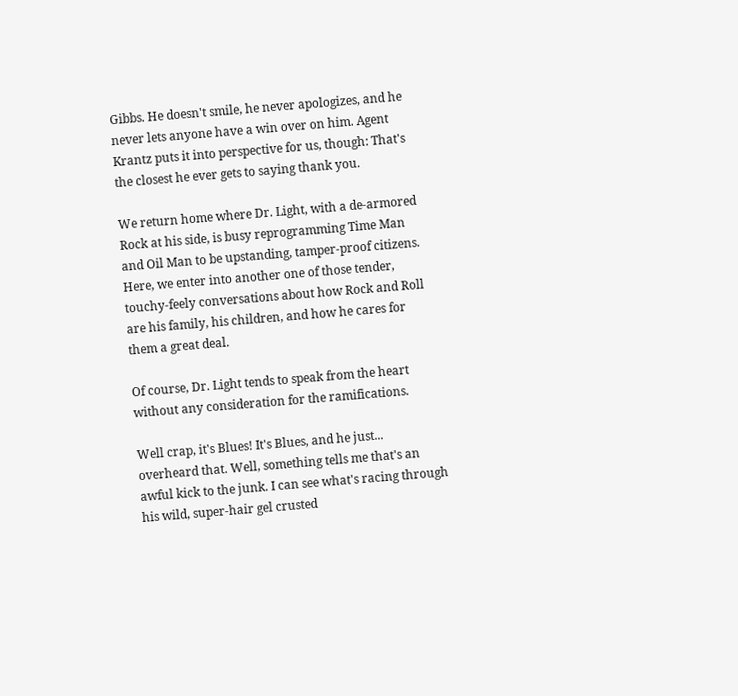Gibbs. He doesn't smile, he never apologizes, and he never lets anyone have a win over on him. Agent Krantz puts it into perspective for us, though: That's the closest he ever gets to saying thank you.

We return home where Dr. Light, with a de-armored Rock at his side, is busy reprogramming Time Man and Oil Man to be upstanding, tamper-proof citizens. Here, we enter into another one of those tender, touchy-feely conversations about how Rock and Roll are his family, his children, and how he cares for them a great deal.

Of course, Dr. Light tends to speak from the heart without any consideration for the ramifications.

Well crap, it's Blues! It's Blues, and he just... overheard that. Well, something tells me that's an awful kick to the junk. I can see what's racing through his wild, super-hair gel crusted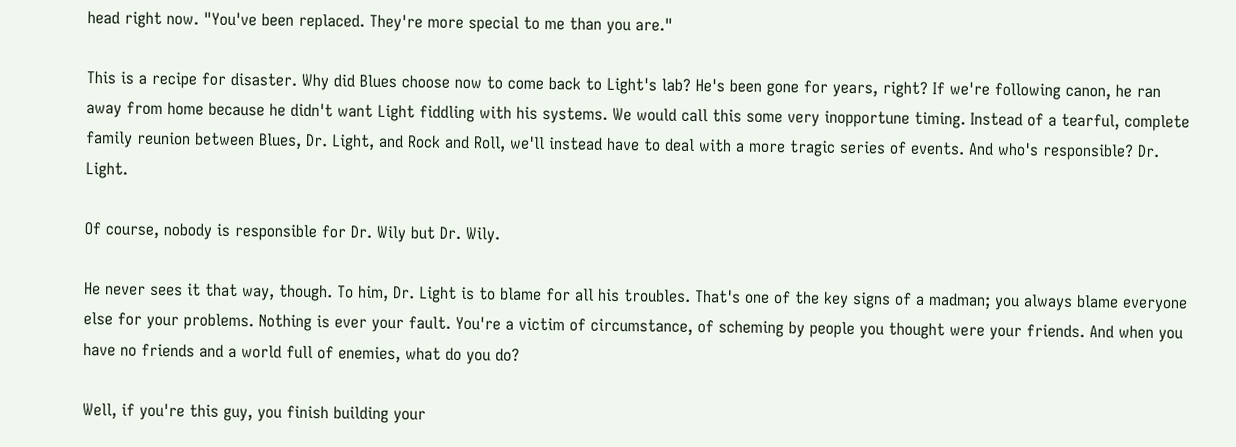head right now. "You've been replaced. They're more special to me than you are."

This is a recipe for disaster. Why did Blues choose now to come back to Light's lab? He's been gone for years, right? If we're following canon, he ran away from home because he didn't want Light fiddling with his systems. We would call this some very inopportune timing. Instead of a tearful, complete family reunion between Blues, Dr. Light, and Rock and Roll, we'll instead have to deal with a more tragic series of events. And who's responsible? Dr. Light.

Of course, nobody is responsible for Dr. Wily but Dr. Wily.

He never sees it that way, though. To him, Dr. Light is to blame for all his troubles. That's one of the key signs of a madman; you always blame everyone else for your problems. Nothing is ever your fault. You're a victim of circumstance, of scheming by people you thought were your friends. And when you have no friends and a world full of enemies, what do you do?

Well, if you're this guy, you finish building your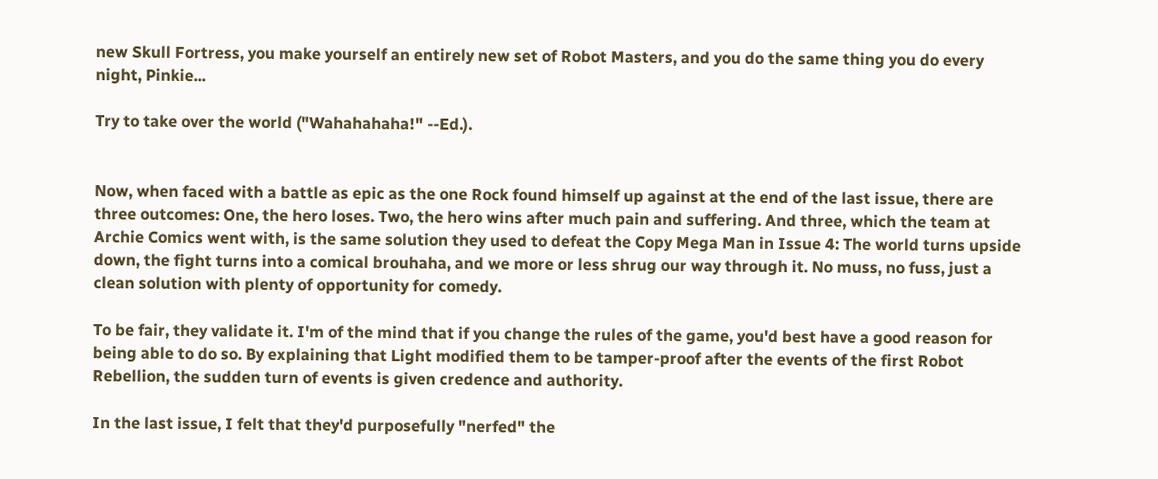new Skull Fortress, you make yourself an entirely new set of Robot Masters, and you do the same thing you do every night, Pinkie...

Try to take over the world ("Wahahahaha!" --Ed.).


Now, when faced with a battle as epic as the one Rock found himself up against at the end of the last issue, there are three outcomes: One, the hero loses. Two, the hero wins after much pain and suffering. And three, which the team at Archie Comics went with, is the same solution they used to defeat the Copy Mega Man in Issue 4: The world turns upside down, the fight turns into a comical brouhaha, and we more or less shrug our way through it. No muss, no fuss, just a clean solution with plenty of opportunity for comedy.

To be fair, they validate it. I'm of the mind that if you change the rules of the game, you'd best have a good reason for being able to do so. By explaining that Light modified them to be tamper-proof after the events of the first Robot Rebellion, the sudden turn of events is given credence and authority.

In the last issue, I felt that they'd purposefully "nerfed" the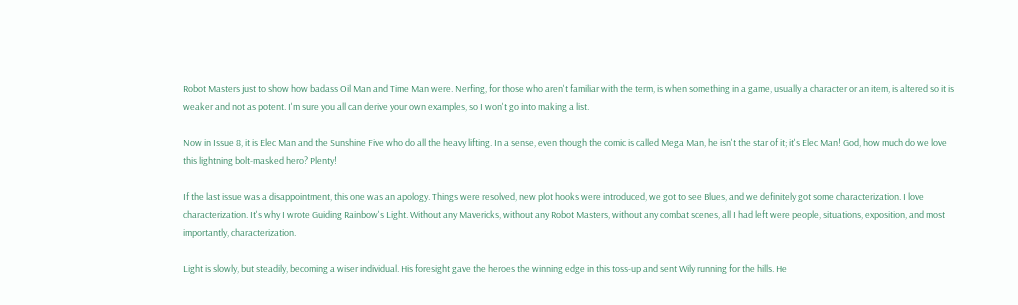Robot Masters just to show how badass Oil Man and Time Man were. Nerfing, for those who aren't familiar with the term, is when something in a game, usually a character or an item, is altered so it is weaker and not as potent. I'm sure you all can derive your own examples, so I won't go into making a list.

Now in Issue 8, it is Elec Man and the Sunshine Five who do all the heavy lifting. In a sense, even though the comic is called Mega Man, he isn't the star of it; it's Elec Man! God, how much do we love this lightning bolt-masked hero? Plenty!

If the last issue was a disappointment, this one was an apology. Things were resolved, new plot hooks were introduced, we got to see Blues, and we definitely got some characterization. I love characterization. It's why I wrote Guiding Rainbow's Light. Without any Mavericks, without any Robot Masters, without any combat scenes, all I had left were people, situations, exposition, and most importantly, characterization.

Light is slowly, but steadily, becoming a wiser individual. His foresight gave the heroes the winning edge in this toss-up and sent Wily running for the hills. He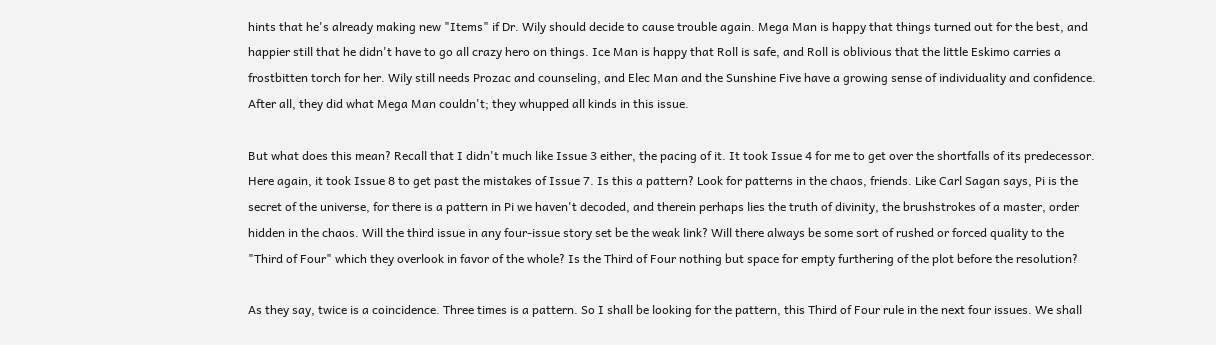hints that he's already making new "Items" if Dr. Wily should decide to cause trouble again. Mega Man is happy that things turned out for the best, and happier still that he didn't have to go all crazy hero on things. Ice Man is happy that Roll is safe, and Roll is oblivious that the little Eskimo carries a frostbitten torch for her. Wily still needs Prozac and counseling, and Elec Man and the Sunshine Five have a growing sense of individuality and confidence. After all, they did what Mega Man couldn't; they whupped all kinds in this issue.

But what does this mean? Recall that I didn't much like Issue 3 either, the pacing of it. It took Issue 4 for me to get over the shortfalls of its predecessor. Here again, it took Issue 8 to get past the mistakes of Issue 7. Is this a pattern? Look for patterns in the chaos, friends. Like Carl Sagan says, Pi is the secret of the universe, for there is a pattern in Pi we haven't decoded, and therein perhaps lies the truth of divinity, the brushstrokes of a master, order hidden in the chaos. Will the third issue in any four-issue story set be the weak link? Will there always be some sort of rushed or forced quality to the "Third of Four" which they overlook in favor of the whole? Is the Third of Four nothing but space for empty furthering of the plot before the resolution?

As they say, twice is a coincidence. Three times is a pattern. So I shall be looking for the pattern, this Third of Four rule in the next four issues. We shall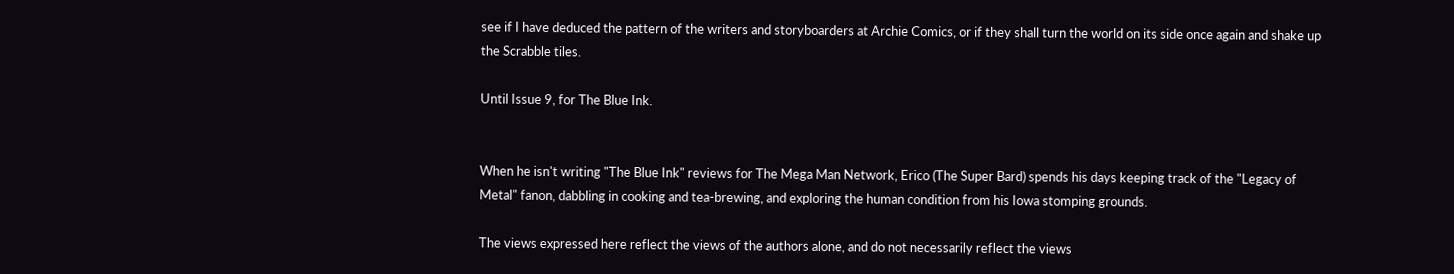see if I have deduced the pattern of the writers and storyboarders at Archie Comics, or if they shall turn the world on its side once again and shake up the Scrabble tiles.

Until Issue 9, for The Blue Ink.


When he isn't writing "The Blue Ink" reviews for The Mega Man Network, Erico (The Super Bard) spends his days keeping track of the "Legacy of Metal" fanon, dabbling in cooking and tea-brewing, and exploring the human condition from his Iowa stomping grounds.

The views expressed here reflect the views of the authors alone, and do not necessarily reflect the views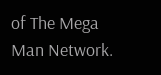of The Mega Man Network.